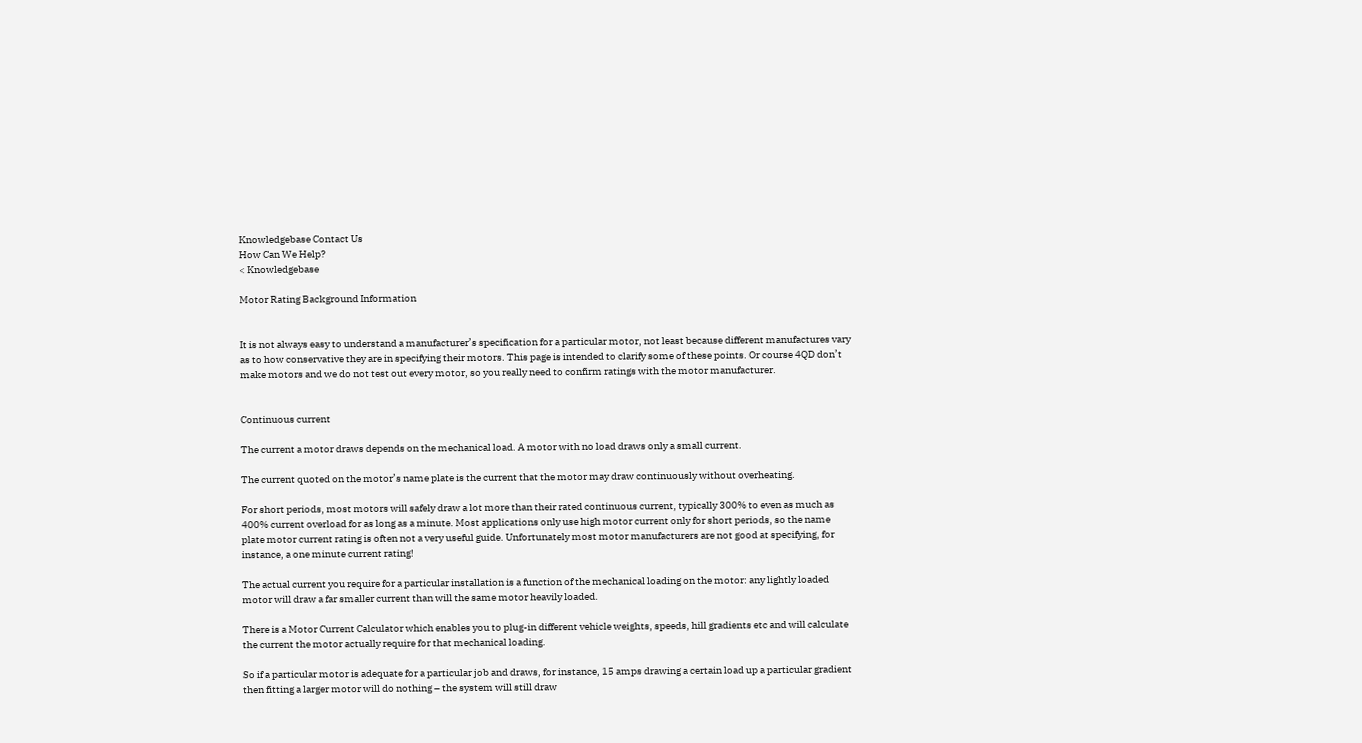Knowledgebase Contact Us
How Can We Help?
< Knowledgebase

Motor Rating Background Information


It is not always easy to understand a manufacturer’s specification for a particular motor, not least because different manufactures vary as to how conservative they are in specifying their motors. This page is intended to clarify some of these points. Or course 4QD don’t make motors and we do not test out every motor, so you really need to confirm ratings with the motor manufacturer.


Continuous current

The current a motor draws depends on the mechanical load. A motor with no load draws only a small current.

The current quoted on the motor’s name plate is the current that the motor may draw continuously without overheating.

For short periods, most motors will safely draw a lot more than their rated continuous current, typically 300% to even as much as 400% current overload for as long as a minute. Most applications only use high motor current only for short periods, so the name plate motor current rating is often not a very useful guide. Unfortunately most motor manufacturers are not good at specifying, for instance, a one minute current rating!

The actual current you require for a particular installation is a function of the mechanical loading on the motor: any lightly loaded motor will draw a far smaller current than will the same motor heavily loaded.

There is a Motor Current Calculator which enables you to plug-in different vehicle weights, speeds, hill gradients etc and will calculate the current the motor actually require for that mechanical loading.

So if a particular motor is adequate for a particular job and draws, for instance, 15 amps drawing a certain load up a particular gradient then fitting a larger motor will do nothing – the system will still draw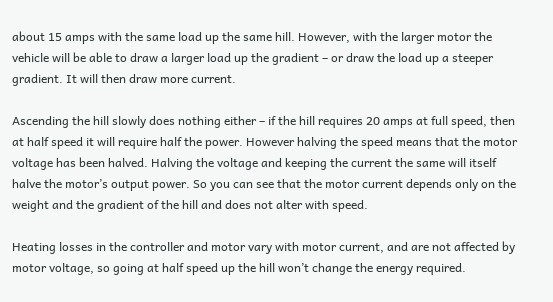about 15 amps with the same load up the same hill. However, with the larger motor the vehicle will be able to draw a larger load up the gradient – or draw the load up a steeper gradient. It will then draw more current.

Ascending the hill slowly does nothing either – if the hill requires 20 amps at full speed, then at half speed it will require half the power. However halving the speed means that the motor voltage has been halved. Halving the voltage and keeping the current the same will itself halve the motor’s output power. So you can see that the motor current depends only on the weight and the gradient of the hill and does not alter with speed.

Heating losses in the controller and motor vary with motor current, and are not affected by motor voltage, so going at half speed up the hill won’t change the energy required.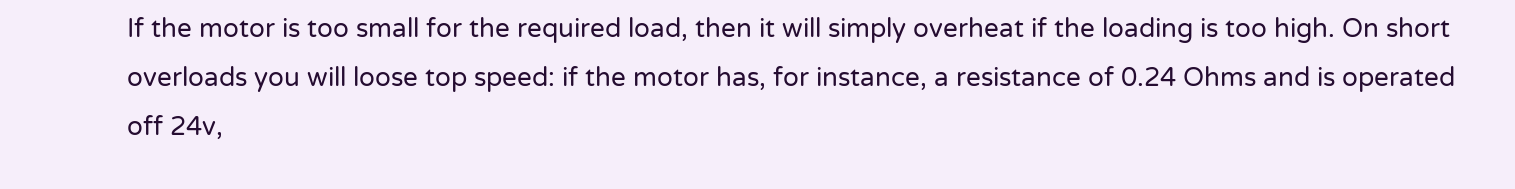If the motor is too small for the required load, then it will simply overheat if the loading is too high. On short overloads you will loose top speed: if the motor has, for instance, a resistance of 0.24 Ohms and is operated off 24v,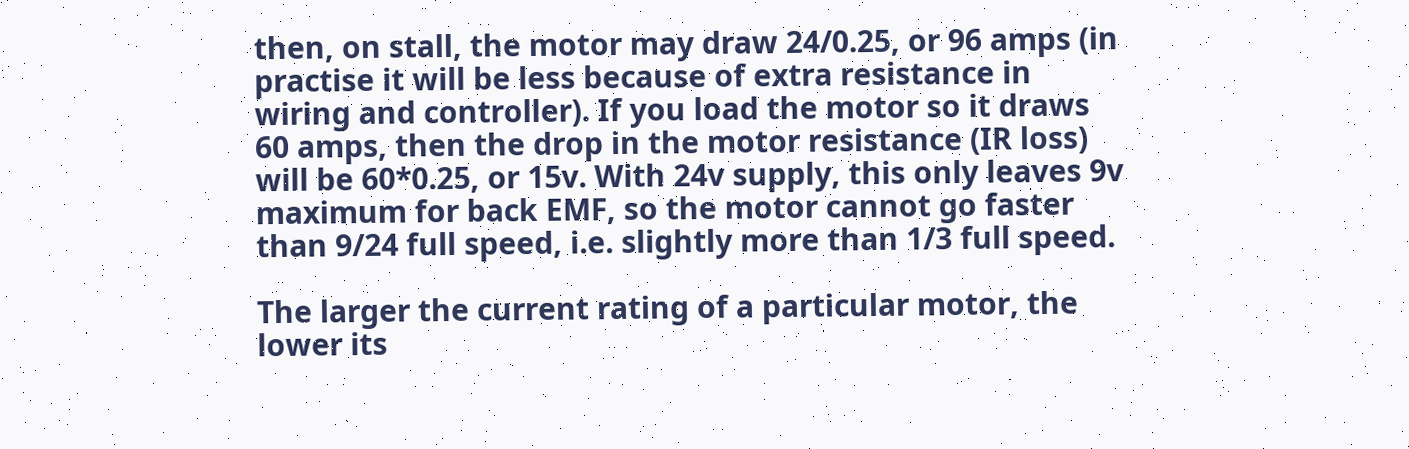then, on stall, the motor may draw 24/0.25, or 96 amps (in practise it will be less because of extra resistance in wiring and controller). If you load the motor so it draws 60 amps, then the drop in the motor resistance (IR loss) will be 60*0.25, or 15v. With 24v supply, this only leaves 9v maximum for back EMF, so the motor cannot go faster than 9/24 full speed, i.e. slightly more than 1/3 full speed.

The larger the current rating of a particular motor, the lower its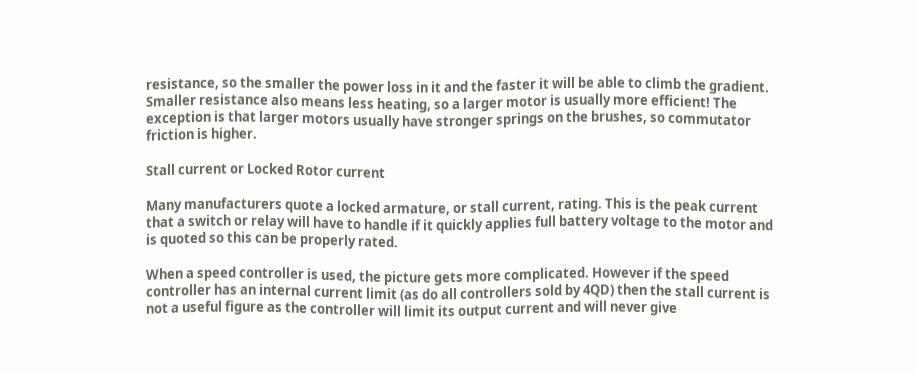resistance, so the smaller the power loss in it and the faster it will be able to climb the gradient. Smaller resistance also means less heating, so a larger motor is usually more efficient! The exception is that larger motors usually have stronger springs on the brushes, so commutator friction is higher.

Stall current or Locked Rotor current

Many manufacturers quote a locked armature, or stall current, rating. This is the peak current that a switch or relay will have to handle if it quickly applies full battery voltage to the motor and is quoted so this can be properly rated.

When a speed controller is used, the picture gets more complicated. However if the speed controller has an internal current limit (as do all controllers sold by 4QD) then the stall current is not a useful figure as the controller will limit its output current and will never give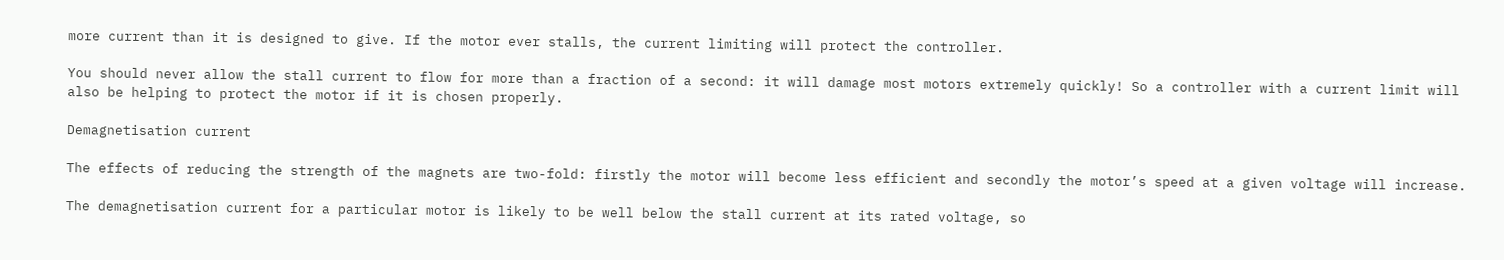more current than it is designed to give. If the motor ever stalls, the current limiting will protect the controller.

You should never allow the stall current to flow for more than a fraction of a second: it will damage most motors extremely quickly! So a controller with a current limit will also be helping to protect the motor if it is chosen properly.

Demagnetisation current

The effects of reducing the strength of the magnets are two-fold: firstly the motor will become less efficient and secondly the motor’s speed at a given voltage will increase.

The demagnetisation current for a particular motor is likely to be well below the stall current at its rated voltage, so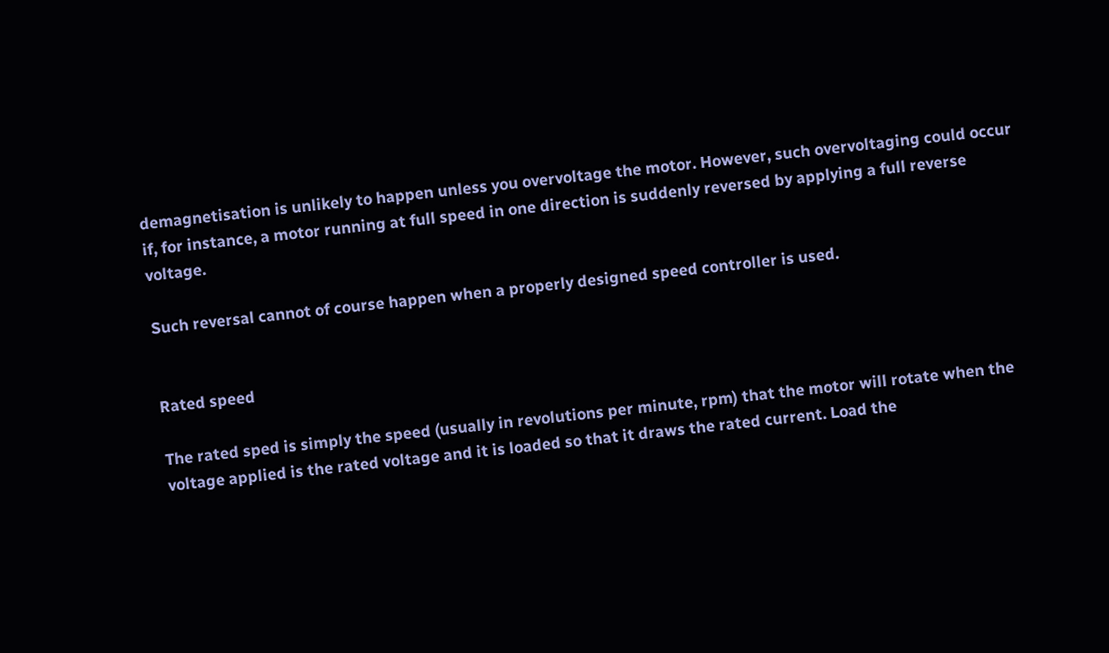demagnetisation is unlikely to happen unless you overvoltage the motor. However, such overvoltaging could occur if, for instance, a motor running at full speed in one direction is suddenly reversed by applying a full reverse voltage.

Such reversal cannot of course happen when a properly designed speed controller is used.


Rated speed

The rated sped is simply the speed (usually in revolutions per minute, rpm) that the motor will rotate when the voltage applied is the rated voltage and it is loaded so that it draws the rated current. Load the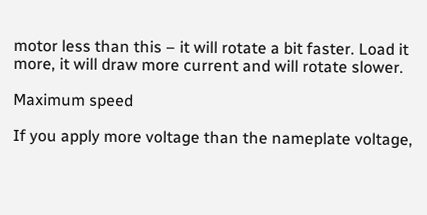motor less than this – it will rotate a bit faster. Load it more, it will draw more current and will rotate slower.

Maximum speed

If you apply more voltage than the nameplate voltage,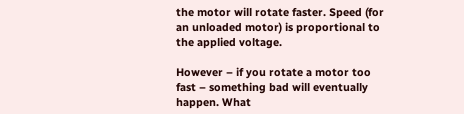the motor will rotate faster. Speed (for an unloaded motor) is proportional to the applied voltage.

However – if you rotate a motor too fast – something bad will eventually happen. What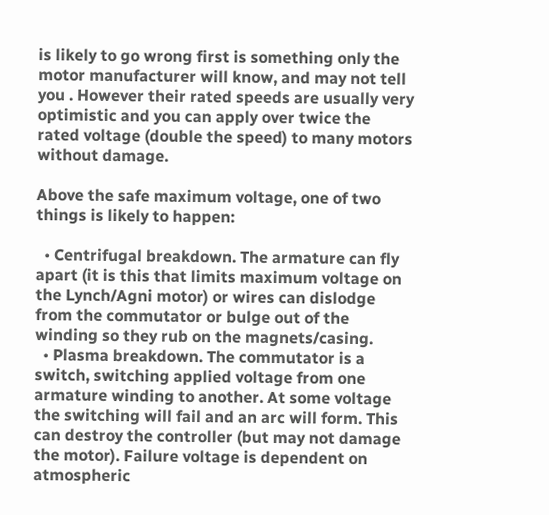is likely to go wrong first is something only the motor manufacturer will know, and may not tell you . However their rated speeds are usually very optimistic and you can apply over twice the rated voltage (double the speed) to many motors without damage.

Above the safe maximum voltage, one of two things is likely to happen:

  • Centrifugal breakdown. The armature can fly apart (it is this that limits maximum voltage on the Lynch/Agni motor) or wires can dislodge from the commutator or bulge out of the winding so they rub on the magnets/casing.
  • Plasma breakdown. The commutator is a switch, switching applied voltage from one armature winding to another. At some voltage the switching will fail and an arc will form. This can destroy the controller (but may not damage the motor). Failure voltage is dependent on atmospheric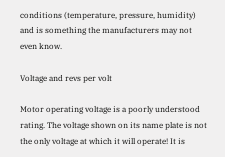conditions (temperature, pressure, humidity) and is something the manufacturers may not even know.

Voltage and revs per volt

Motor operating voltage is a poorly understood rating. The voltage shown on its name plate is not the only voltage at which it will operate! It is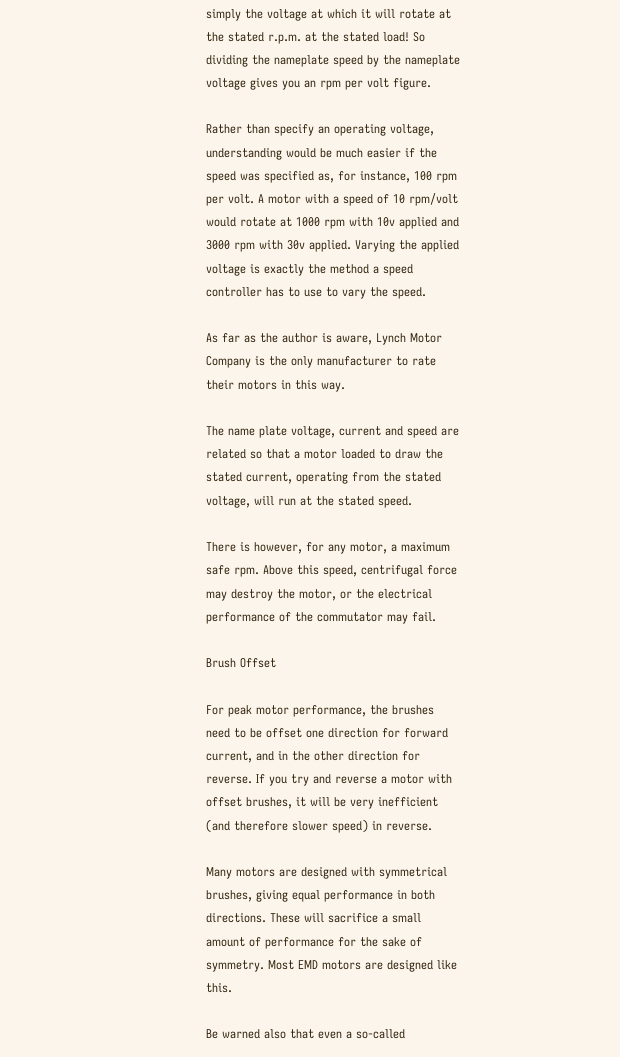simply the voltage at which it will rotate at the stated r.p.m. at the stated load! So dividing the nameplate speed by the nameplate voltage gives you an rpm per volt figure.

Rather than specify an operating voltage, understanding would be much easier if the speed was specified as, for instance, 100 rpm per volt. A motor with a speed of 10 rpm/volt would rotate at 1000 rpm with 10v applied and 3000 rpm with 30v applied. Varying the applied voltage is exactly the method a speed controller has to use to vary the speed.

As far as the author is aware, Lynch Motor Company is the only manufacturer to rate their motors in this way.

The name plate voltage, current and speed are related so that a motor loaded to draw the stated current, operating from the stated voltage, will run at the stated speed.

There is however, for any motor, a maximum safe rpm. Above this speed, centrifugal force may destroy the motor, or the electrical performance of the commutator may fail.

Brush Offset

For peak motor performance, the brushes need to be offset one direction for forward current, and in the other direction for reverse. If you try and reverse a motor with offset brushes, it will be very inefficient (and therefore slower speed) in reverse.

Many motors are designed with symmetrical brushes, giving equal performance in both directions. These will sacrifice a small amount of performance for the sake of symmetry. Most EMD motors are designed like this.

Be warned also that even a so-called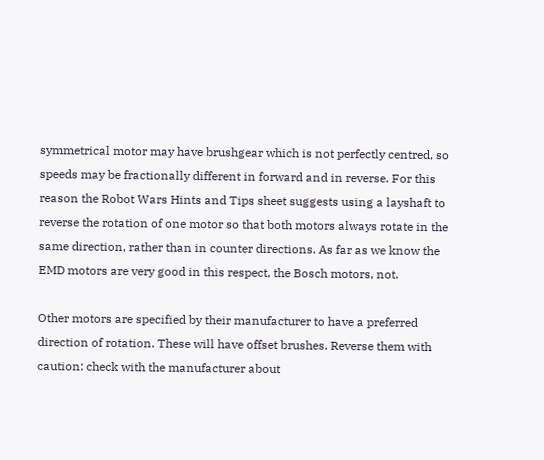symmetrical motor may have brushgear which is not perfectly centred, so speeds may be fractionally different in forward and in reverse. For this reason the Robot Wars Hints and Tips sheet suggests using a layshaft to reverse the rotation of one motor so that both motors always rotate in the same direction, rather than in counter directions. As far as we know the EMD motors are very good in this respect, the Bosch motors, not.

Other motors are specified by their manufacturer to have a preferred direction of rotation. These will have offset brushes. Reverse them with caution: check with the manufacturer about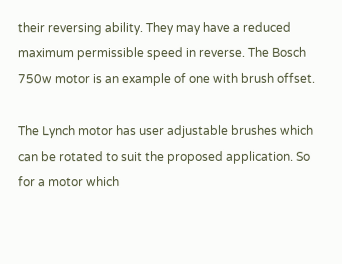their reversing ability. They may have a reduced maximum permissible speed in reverse. The Bosch 750w motor is an example of one with brush offset.

The Lynch motor has user adjustable brushes which can be rotated to suit the proposed application. So for a motor which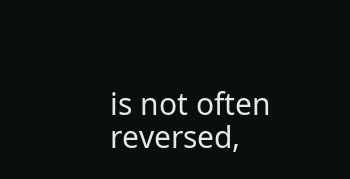is not often reversed,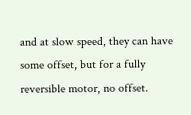and at slow speed, they can have some offset, but for a fully reversible motor, no offset.